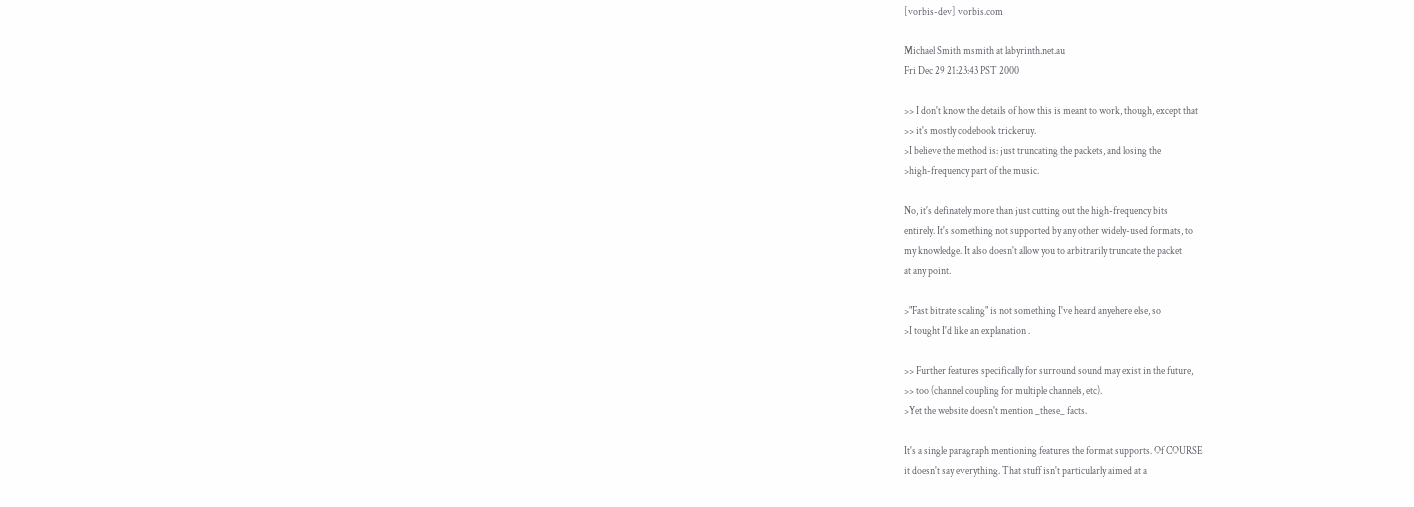[vorbis-dev] vorbis.com

Michael Smith msmith at labyrinth.net.au
Fri Dec 29 21:23:43 PST 2000

>> I don't know the details of how this is meant to work, though, except that
>> it's mostly codebook trickeruy.
>I believe the method is: just truncating the packets, and losing the
>high-frequency part of the music.

No, it's definately more than just cutting out the high-frequency bits
entirely. It's something not supported by any other widely-used formats, to
my knowledge. It also doesn't allow you to arbitrarily truncate the packet
at any point.

>"Fast bitrate scaling" is not something I've heard anyehere else, so
>I tought I'd like an explanation .

>> Further features specifically for surround sound may exist in the future,
>> too (channel coupling for multiple channels, etc).
>Yet the website doesn't mention _these_ facts.

It's a single paragraph mentioning features the format supports. Of COURSE
it doesn't say everything. That stuff isn't particularly aimed at a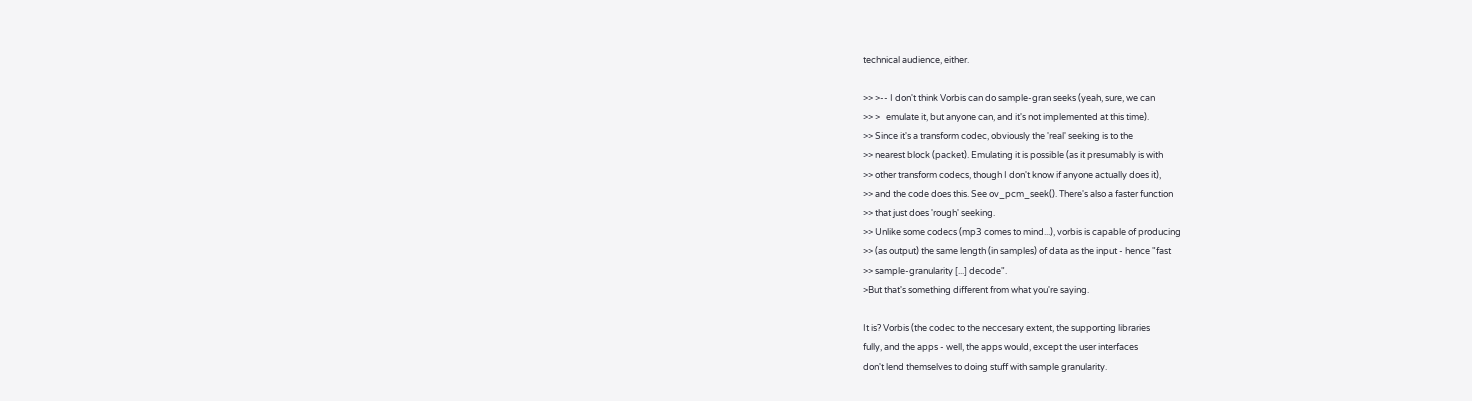technical audience, either.

>> >-- I don't think Vorbis can do sample-gran seeks (yeah, sure, we can
>> >   emulate it, but anyone can, and it's not implemented at this time).
>> Since it's a transform codec, obviously the 'real' seeking is to the
>> nearest block (packet). Emulating it is possible (as it presumably is with
>> other transform codecs, though I don't know if anyone actually does it),
>> and the code does this. See ov_pcm_seek(). There's also a faster function
>> that just does 'rough' seeking.
>> Unlike some codecs (mp3 comes to mind...), vorbis is capable of producing
>> (as output) the same length (in samples) of data as the input - hence "fast
>> sample-granularity [...] decode".
>But that's something different from what you're saying.

It is? Vorbis (the codec to the neccesary extent, the supporting libraries
fully, and the apps - well, the apps would, except the user interfaces
don't lend themselves to doing stuff with sample granularity.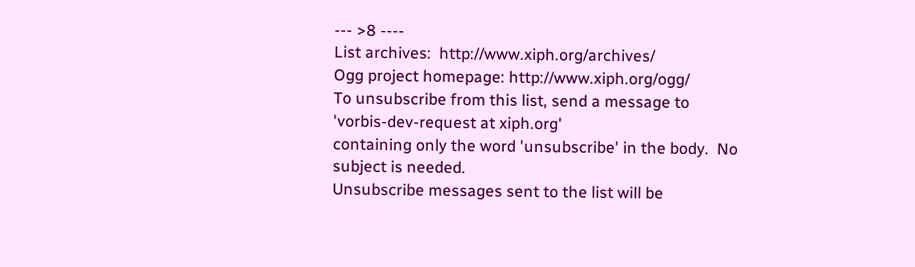--- >8 ----
List archives:  http://www.xiph.org/archives/
Ogg project homepage: http://www.xiph.org/ogg/
To unsubscribe from this list, send a message to 'vorbis-dev-request at xiph.org'
containing only the word 'unsubscribe' in the body.  No subject is needed.
Unsubscribe messages sent to the list will be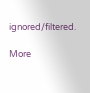ignored/filtered.

More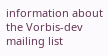information about the Vorbis-dev mailing list